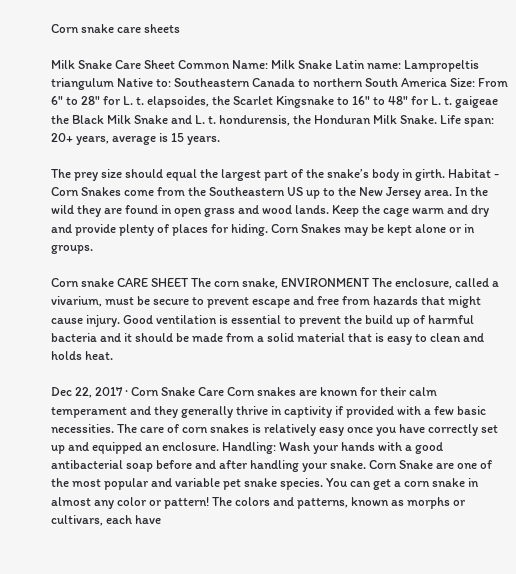Corn snake care sheets

Milk Snake Care Sheet Common Name: Milk Snake Latin name: Lampropeltis triangulum Native to: Southeastern Canada to northern South America Size: From 6" to 28" for L. t. elapsoides, the Scarlet Kingsnake to 16" to 48" for L. t. gaigeae the Black Milk Snake and L. t. hondurensis, the Honduran Milk Snake. Life span: 20+ years, average is 15 years.

The prey size should equal the largest part of the snake’s body in girth. Habitat - Corn Snakes come from the Southeastern US up to the New Jersey area. In the wild they are found in open grass and wood lands. Keep the cage warm and dry and provide plenty of places for hiding. Corn Snakes may be kept alone or in groups.

Corn snake CARE SHEET The corn snake, ENVIRONMENT The enclosure, called a vivarium, must be secure to prevent escape and free from hazards that might cause injury. Good ventilation is essential to prevent the build up of harmful bacteria and it should be made from a solid material that is easy to clean and holds heat.

Dec 22, 2017 · Corn Snake Care Corn snakes are known for their calm temperament and they generally thrive in captivity if provided with a few basic necessities. The care of corn snakes is relatively easy once you have correctly set up and equipped an enclosure. Handling: Wash your hands with a good antibacterial soap before and after handling your snake. Corn Snake are one of the most popular and variable pet snake species. You can get a corn snake in almost any color or pattern! The colors and patterns, known as morphs or cultivars, each have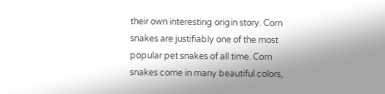their own interesting origin story. Corn snakes are justifiably one of the most popular pet snakes of all time. Corn snakes come in many beautiful colors,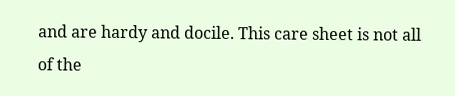and are hardy and docile. This care sheet is not all of the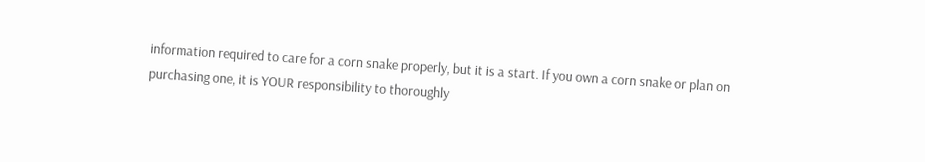information required to care for a corn snake properly, but it is a start. If you own a corn snake or plan on purchasing one, it is YOUR responsibility to thoroughly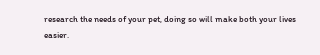research the needs of your pet, doing so will make both your lives easier.